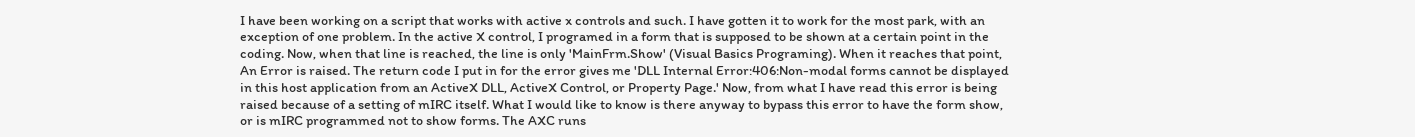I have been working on a script that works with active x controls and such. I have gotten it to work for the most park, with an exception of one problem. In the active X control, I programed in a form that is supposed to be shown at a certain point in the coding. Now, when that line is reached, the line is only 'MainFrm.Show' (Visual Basics Programing). When it reaches that point, An Error is raised. The return code I put in for the error gives me 'DLL Internal Error:406:Non-modal forms cannot be displayed in this host application from an ActiveX DLL, ActiveX Control, or Property Page.' Now, from what I have read this error is being raised because of a setting of mIRC itself. What I would like to know is there anyway to bypass this error to have the form show, or is mIRC programmed not to show forms. The AXC runs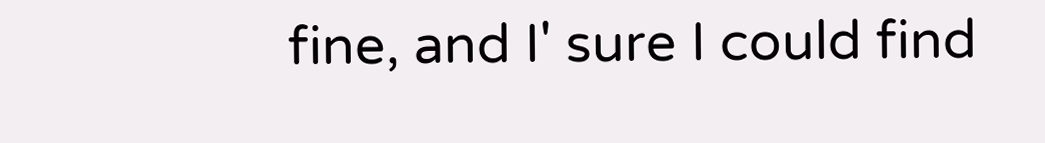fine, and I' sure I could find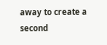away to create a second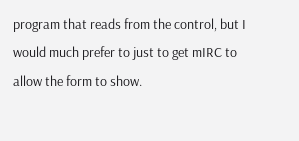program that reads from the control, but I would much prefer to just to get mIRC to allow the form to show.